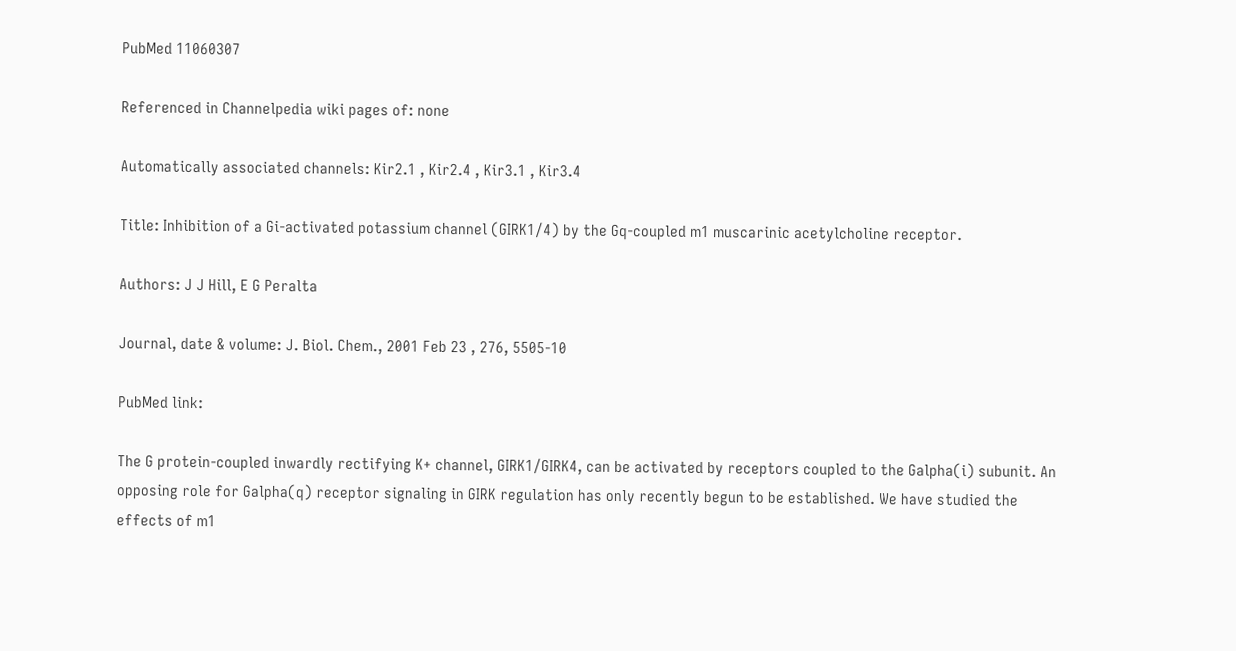PubMed 11060307

Referenced in Channelpedia wiki pages of: none

Automatically associated channels: Kir2.1 , Kir2.4 , Kir3.1 , Kir3.4

Title: Inhibition of a Gi-activated potassium channel (GIRK1/4) by the Gq-coupled m1 muscarinic acetylcholine receptor.

Authors: J J Hill, E G Peralta

Journal, date & volume: J. Biol. Chem., 2001 Feb 23 , 276, 5505-10

PubMed link:

The G protein-coupled inwardly rectifying K+ channel, GIRK1/GIRK4, can be activated by receptors coupled to the Galpha(i) subunit. An opposing role for Galpha(q) receptor signaling in GIRK regulation has only recently begun to be established. We have studied the effects of m1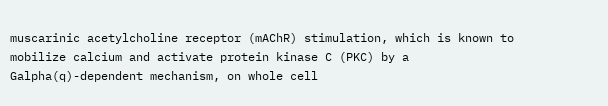muscarinic acetylcholine receptor (mAChR) stimulation, which is known to mobilize calcium and activate protein kinase C (PKC) by a Galpha(q)-dependent mechanism, on whole cell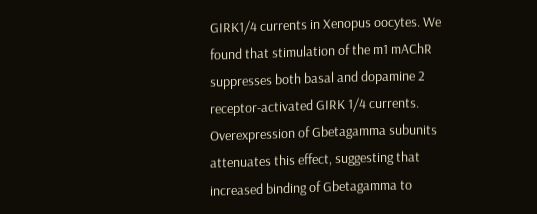GIRK1/4 currents in Xenopus oocytes. We found that stimulation of the m1 mAChR suppresses both basal and dopamine 2 receptor-activated GIRK 1/4 currents. Overexpression of Gbetagamma subunits attenuates this effect, suggesting that increased binding of Gbetagamma to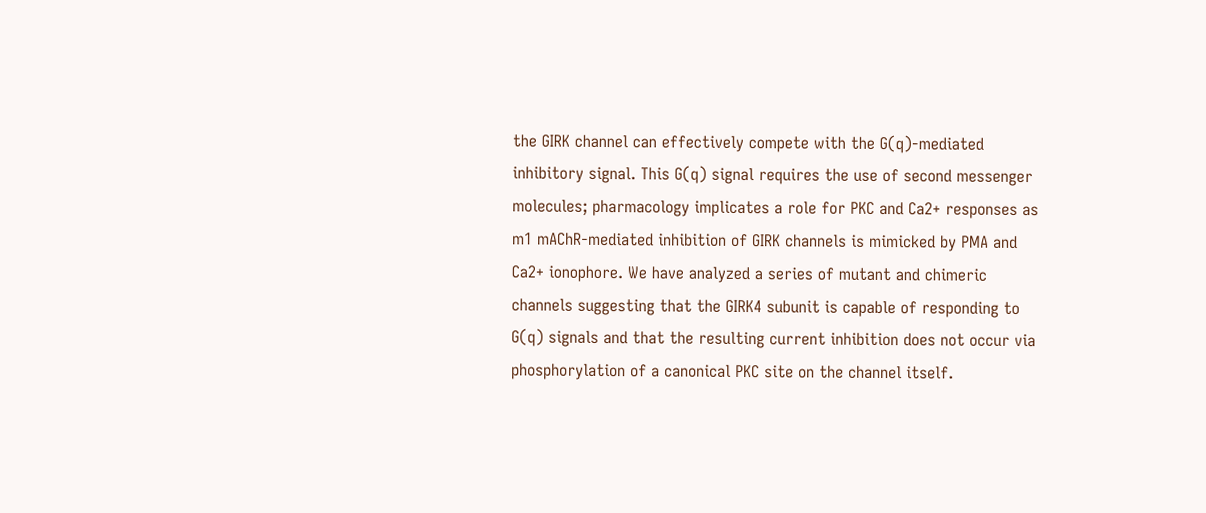the GIRK channel can effectively compete with the G(q)-mediated inhibitory signal. This G(q) signal requires the use of second messenger molecules; pharmacology implicates a role for PKC and Ca2+ responses as m1 mAChR-mediated inhibition of GIRK channels is mimicked by PMA and Ca2+ ionophore. We have analyzed a series of mutant and chimeric channels suggesting that the GIRK4 subunit is capable of responding to G(q) signals and that the resulting current inhibition does not occur via phosphorylation of a canonical PKC site on the channel itself.